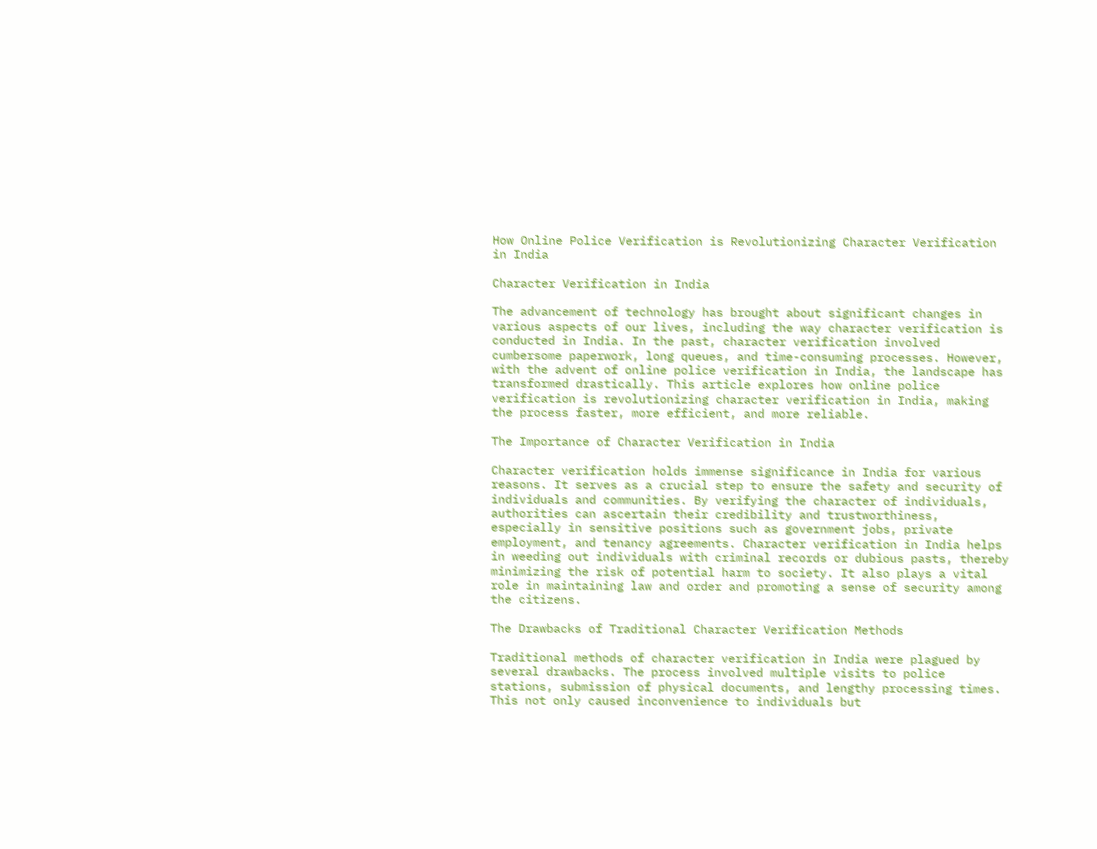How Online Police Verification is Revolutionizing Character Verification in India

Character Verification in India

The advancement of technology has brought about significant changes in various aspects of our lives, including the way character verification is conducted in India. In the past, character verification involved cumbersome paperwork, long queues, and time-consuming processes. However, with the advent of online police verification in India, the landscape has transformed drastically. This article explores how online police verification is revolutionizing character verification in India, making the process faster, more efficient, and more reliable.

The Importance of Character Verification in India

Character verification holds immense significance in India for various reasons. It serves as a crucial step to ensure the safety and security of individuals and communities. By verifying the character of individuals, authorities can ascertain their credibility and trustworthiness, especially in sensitive positions such as government jobs, private employment, and tenancy agreements. Character verification in India helps in weeding out individuals with criminal records or dubious pasts, thereby minimizing the risk of potential harm to society. It also plays a vital role in maintaining law and order and promoting a sense of security among the citizens.

The Drawbacks of Traditional Character Verification Methods

Traditional methods of character verification in India were plagued by several drawbacks. The process involved multiple visits to police stations, submission of physical documents, and lengthy processing times. This not only caused inconvenience to individuals but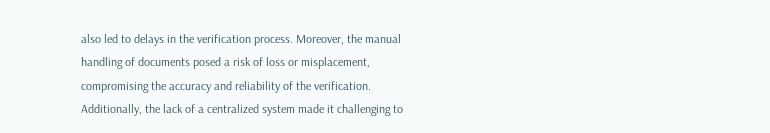also led to delays in the verification process. Moreover, the manual handling of documents posed a risk of loss or misplacement, compromising the accuracy and reliability of the verification. Additionally, the lack of a centralized system made it challenging to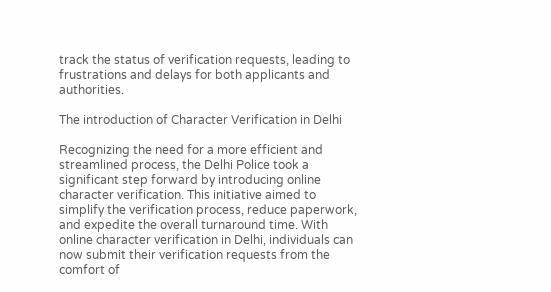track the status of verification requests, leading to frustrations and delays for both applicants and authorities.

The introduction of Character Verification in Delhi

Recognizing the need for a more efficient and streamlined process, the Delhi Police took a significant step forward by introducing online character verification. This initiative aimed to simplify the verification process, reduce paperwork, and expedite the overall turnaround time. With online character verification in Delhi, individuals can now submit their verification requests from the comfort of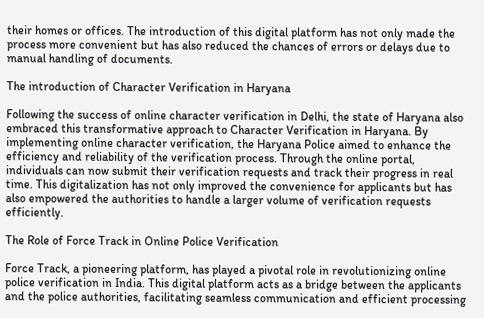their homes or offices. The introduction of this digital platform has not only made the process more convenient but has also reduced the chances of errors or delays due to manual handling of documents.

The introduction of Character Verification in Haryana

Following the success of online character verification in Delhi, the state of Haryana also embraced this transformative approach to Character Verification in Haryana. By implementing online character verification, the Haryana Police aimed to enhance the efficiency and reliability of the verification process. Through the online portal, individuals can now submit their verification requests and track their progress in real time. This digitalization has not only improved the convenience for applicants but has also empowered the authorities to handle a larger volume of verification requests efficiently.

The Role of Force Track in Online Police Verification

Force Track, a pioneering platform, has played a pivotal role in revolutionizing online police verification in India. This digital platform acts as a bridge between the applicants and the police authorities, facilitating seamless communication and efficient processing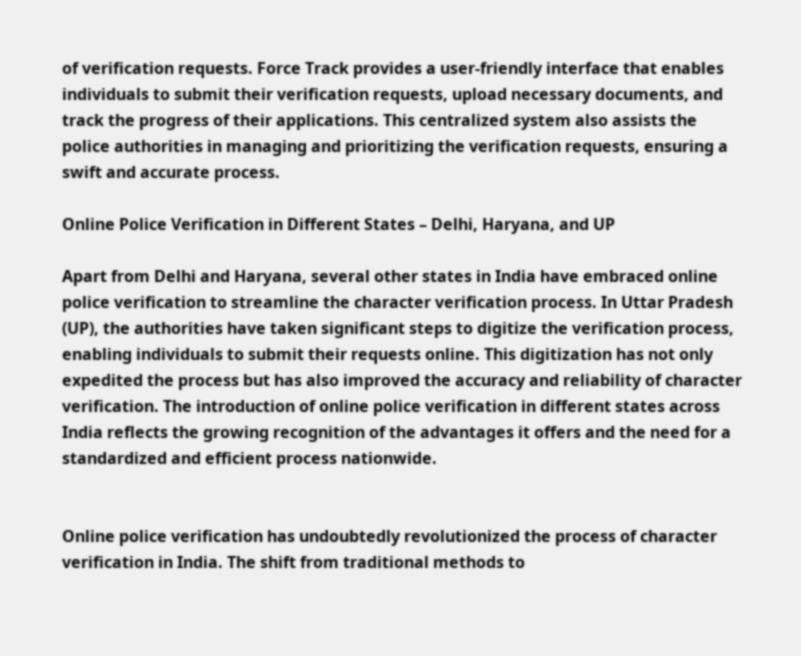of verification requests. Force Track provides a user-friendly interface that enables individuals to submit their verification requests, upload necessary documents, and track the progress of their applications. This centralized system also assists the police authorities in managing and prioritizing the verification requests, ensuring a swift and accurate process.

Online Police Verification in Different States – Delhi, Haryana, and UP

Apart from Delhi and Haryana, several other states in India have embraced online police verification to streamline the character verification process. In Uttar Pradesh (UP), the authorities have taken significant steps to digitize the verification process, enabling individuals to submit their requests online. This digitization has not only expedited the process but has also improved the accuracy and reliability of character verification. The introduction of online police verification in different states across India reflects the growing recognition of the advantages it offers and the need for a standardized and efficient process nationwide.


Online police verification has undoubtedly revolutionized the process of character verification in India. The shift from traditional methods to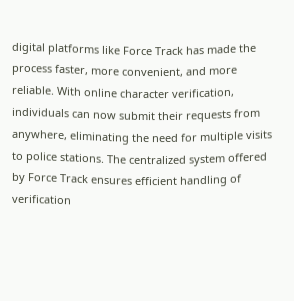digital platforms like Force Track has made the process faster, more convenient, and more reliable. With online character verification, individuals can now submit their requests from anywhere, eliminating the need for multiple visits to police stations. The centralized system offered by Force Track ensures efficient handling of verification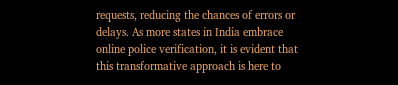requests, reducing the chances of errors or delays. As more states in India embrace online police verification, it is evident that this transformative approach is here to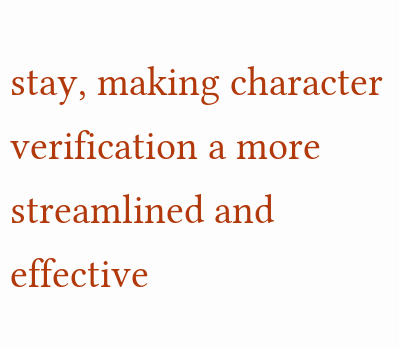stay, making character verification a more streamlined and effective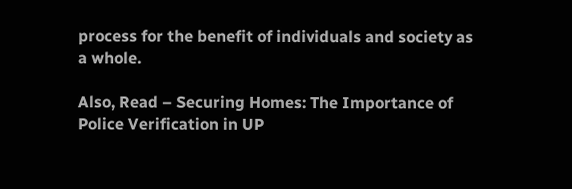process for the benefit of individuals and society as a whole.

Also, Read – Securing Homes: The Importance of Police Verification in UP